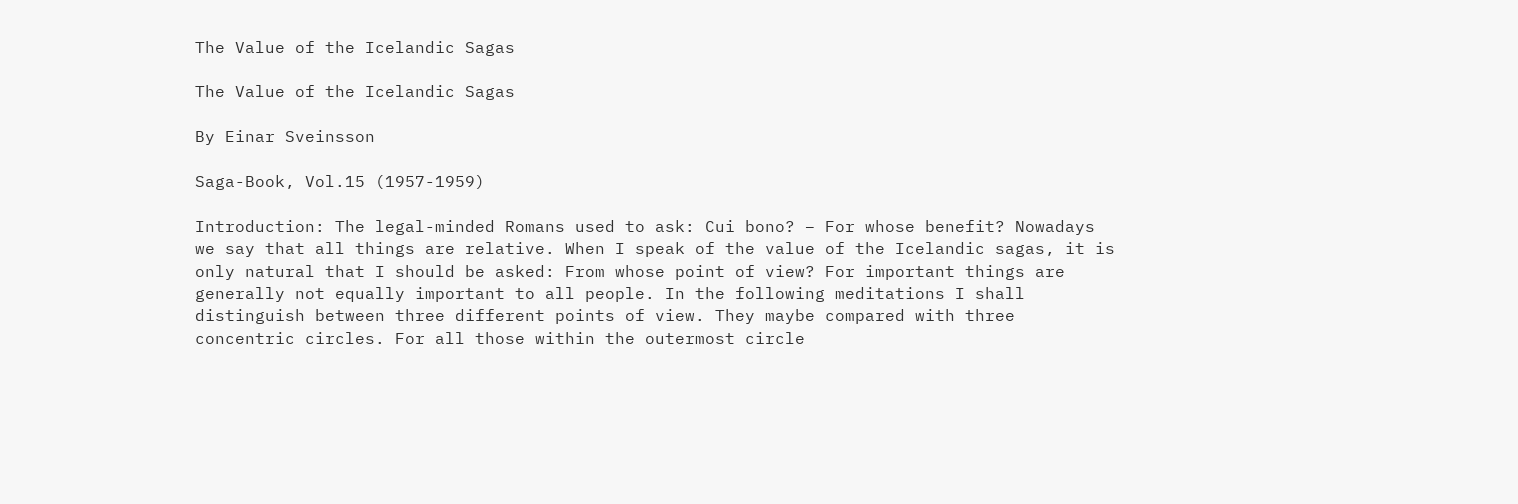The Value of the Icelandic Sagas

The Value of the Icelandic Sagas

By Einar Sveinsson

Saga-Book, Vol.15 (1957-1959)

Introduction: The legal-minded Romans used to ask: Cui bono? – For whose benefit? Nowadays we say that all things are relative. When I speak of the value of the Icelandic sagas, it is only natural that I should be asked: From whose point of view? For important things are generally not equally important to all people. In the following meditations I shall distinguish between three different points of view. They maybe compared with three concentric circles. For all those within the outermost circle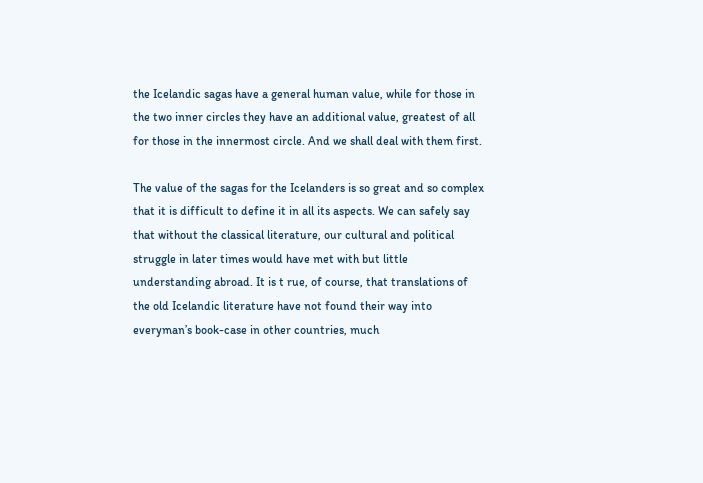the Icelandic sagas have a general human value, while for those in the two inner circles they have an additional value, greatest of all for those in the innermost circle. And we shall deal with them first.

The value of the sagas for the Icelanders is so great and so complex that it is difficult to define it in all its aspects. We can safely say that without the classical literature, our cultural and political struggle in later times would have met with but little understanding abroad. It is t rue, of course, that translations of the old Icelandic literature have not found their way into everyman’s book-case in other countries, much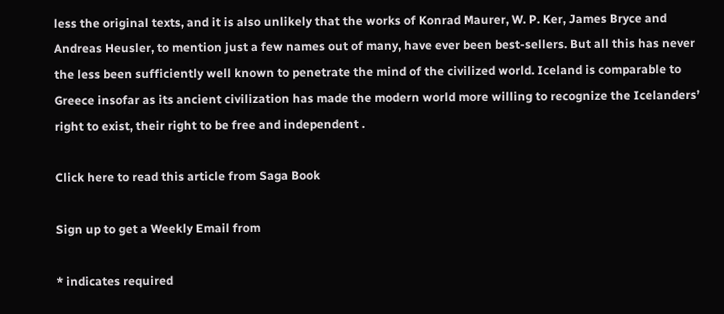less the original texts, and it is also unlikely that the works of Konrad Maurer, W. P. Ker, James Bryce and Andreas Heusler, to mention just a few names out of many, have ever been best-sellers. But all this has never the less been sufficiently well known to penetrate the mind of the civilized world. Iceland is comparable to Greece insofar as its ancient civilization has made the modern world more willing to recognize the Icelanders’ right to exist, their right to be free and independent .

Click here to read this article from Saga Book

Sign up to get a Weekly Email from

* indicates required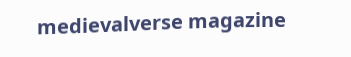medievalverse magazine